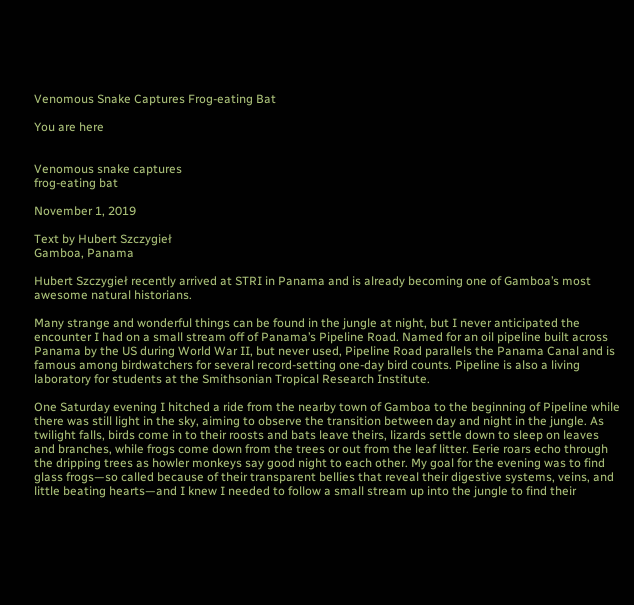Venomous Snake Captures Frog-eating Bat

You are here


Venomous snake captures
frog-eating bat

November 1, 2019

Text by Hubert Szczygieł
Gamboa, Panama

Hubert Szczygieł recently arrived at STRI in Panama and is already becoming one of Gamboa’s most awesome natural historians.

Many strange and wonderful things can be found in the jungle at night, but I never anticipated the encounter I had on a small stream off of Panama’s Pipeline Road. Named for an oil pipeline built across Panama by the US during World War II, but never used, Pipeline Road parallels the Panama Canal and is famous among birdwatchers for several record-setting one-day bird counts. Pipeline is also a living laboratory for students at the Smithsonian Tropical Research Institute.

One Saturday evening I hitched a ride from the nearby town of Gamboa to the beginning of Pipeline while there was still light in the sky, aiming to observe the transition between day and night in the jungle. As twilight falls, birds come in to their roosts and bats leave theirs, lizards settle down to sleep on leaves and branches, while frogs come down from the trees or out from the leaf litter. Eerie roars echo through the dripping trees as howler monkeys say good night to each other. My goal for the evening was to find glass frogs—so called because of their transparent bellies that reveal their digestive systems, veins, and little beating hearts—and I knew I needed to follow a small stream up into the jungle to find their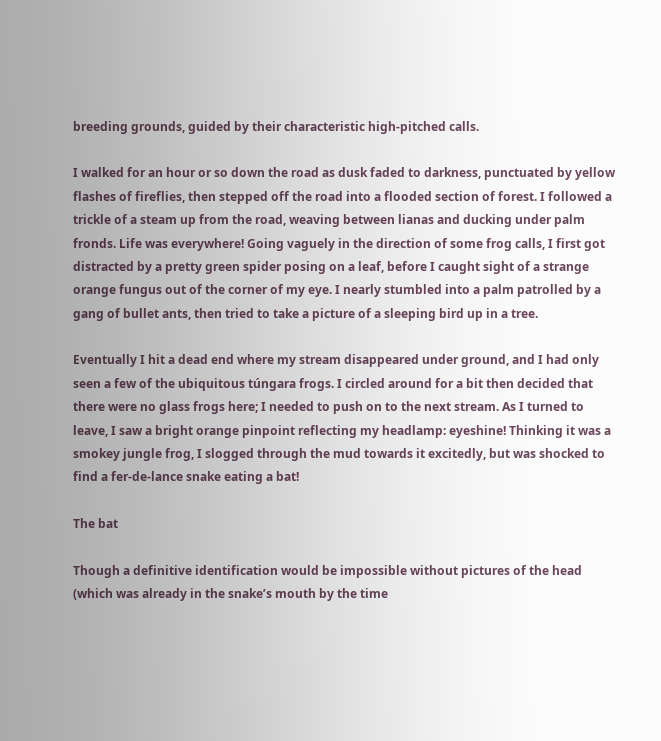breeding grounds, guided by their characteristic high-pitched calls.

I walked for an hour or so down the road as dusk faded to darkness, punctuated by yellow flashes of fireflies, then stepped off the road into a flooded section of forest. I followed a trickle of a steam up from the road, weaving between lianas and ducking under palm fronds. Life was everywhere! Going vaguely in the direction of some frog calls, I first got distracted by a pretty green spider posing on a leaf, before I caught sight of a strange orange fungus out of the corner of my eye. I nearly stumbled into a palm patrolled by a gang of bullet ants, then tried to take a picture of a sleeping bird up in a tree.

Eventually I hit a dead end where my stream disappeared under ground, and I had only seen a few of the ubiquitous túngara frogs. I circled around for a bit then decided that there were no glass frogs here; I needed to push on to the next stream. As I turned to leave, I saw a bright orange pinpoint reflecting my headlamp: eyeshine! Thinking it was a smokey jungle frog, I slogged through the mud towards it excitedly, but was shocked to find a fer-de-lance snake eating a bat!

The bat

Though a definitive identification would be impossible without pictures of the head (which was already in the snake’s mouth by the time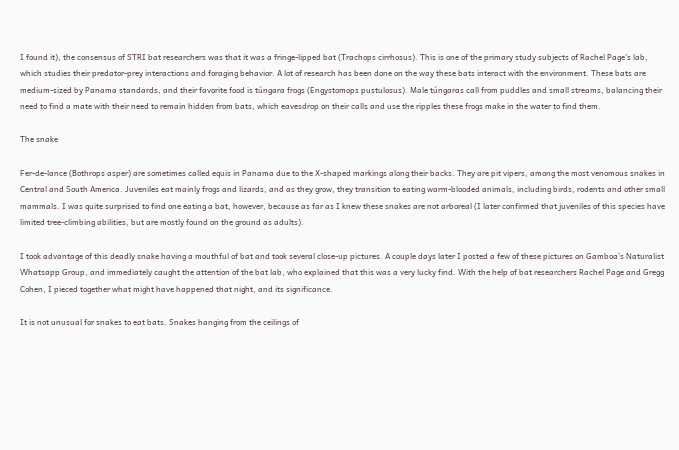I found it), the consensus of STRI bat researchers was that it was a fringe-lipped bat (Trachops cirrhosus). This is one of the primary study subjects of Rachel Page’s lab, which studies their predator-prey interactions and foraging behavior. A lot of research has been done on the way these bats interact with the environment. These bats are medium-sized by Panama standards, and their favorite food is túngara frogs (Engystomops pustulosus). Male túngaras call from puddles and small streams, balancing their need to find a mate with their need to remain hidden from bats, which eavesdrop on their calls and use the ripples these frogs make in the water to find them.

The snake

Fer-de-lance (Bothrops asper) are sometimes called equis in Panama due to the X-shaped markings along their backs. They are pit vipers, among the most venomous snakes in Central and South America. Juveniles eat mainly frogs and lizards, and as they grow, they transition to eating warm-blooded animals, including birds, rodents and other small mammals. I was quite surprised to find one eating a bat, however, because as far as I knew these snakes are not arboreal (I later confirmed that juveniles of this species have limited tree-climbing abilities, but are mostly found on the ground as adults).

I took advantage of this deadly snake having a mouthful of bat and took several close-up pictures. A couple days later I posted a few of these pictures on Gamboa’s Naturalist Whatsapp Group, and immediately caught the attention of the bat lab, who explained that this was a very lucky find. With the help of bat researchers Rachel Page and Gregg Cohen, I pieced together what might have happened that night, and its significance.

It is not unusual for snakes to eat bats. Snakes hanging from the ceilings of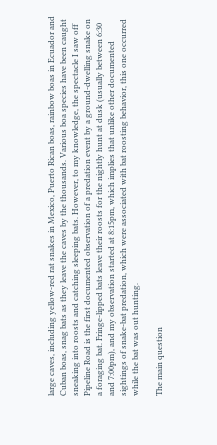large caves, including yellow-red rat snakes in Mexico, Puerto Rican boas, rainbow boas in Ecuador and Cuban boas, snag bats as they leave the caves by the thousands. Various boa species have been caught sneaking into roosts and catching sleeping bats. However, to my knowledge, the spectacle I saw off Pipeline Road is the first documented observation of a predation event by a ground-dwelling snake on a foraging bat. Fringe-lipped bats leave their roosts for the nightly hunt at dusk (usually between 6:30 and 7:00pm), and my observation started at 8:15pm, which implies that unlike other documented sightings of snake-bat predation, which were associated with bat roosting behavior, this one occurred while the bat was out hunting.

The main question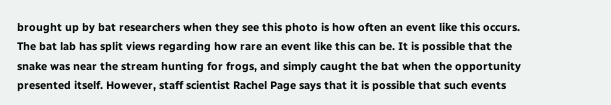brought up by bat researchers when they see this photo is how often an event like this occurs. The bat lab has split views regarding how rare an event like this can be. It is possible that the snake was near the stream hunting for frogs, and simply caught the bat when the opportunity presented itself. However, staff scientist Rachel Page says that it is possible that such events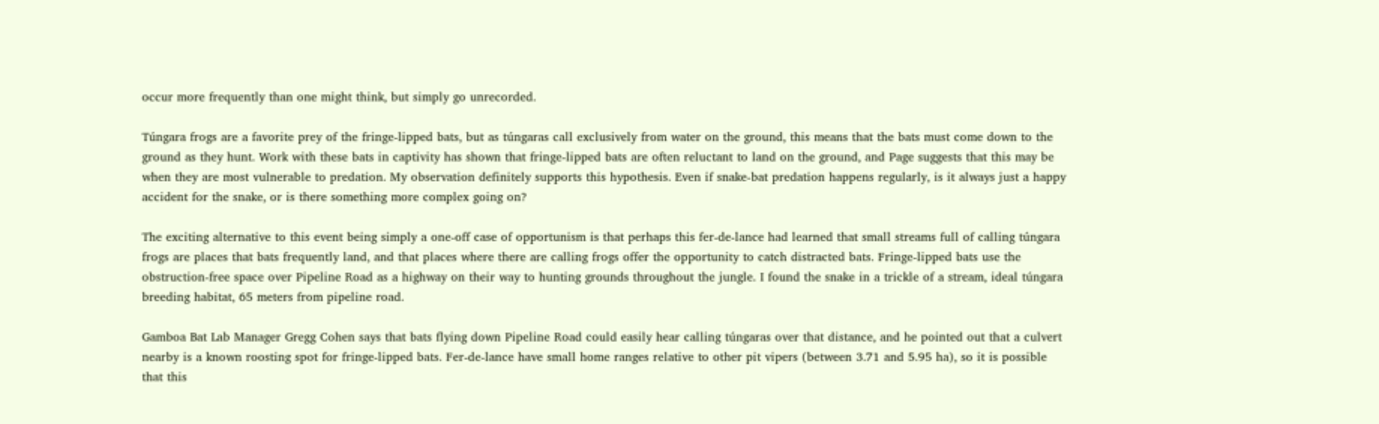occur more frequently than one might think, but simply go unrecorded.

Túngara frogs are a favorite prey of the fringe-lipped bats, but as túngaras call exclusively from water on the ground, this means that the bats must come down to the ground as they hunt. Work with these bats in captivity has shown that fringe-lipped bats are often reluctant to land on the ground, and Page suggests that this may be when they are most vulnerable to predation. My observation definitely supports this hypothesis. Even if snake-bat predation happens regularly, is it always just a happy accident for the snake, or is there something more complex going on?

The exciting alternative to this event being simply a one-off case of opportunism is that perhaps this fer-de-lance had learned that small streams full of calling túngara frogs are places that bats frequently land, and that places where there are calling frogs offer the opportunity to catch distracted bats. Fringe-lipped bats use the obstruction-free space over Pipeline Road as a highway on their way to hunting grounds throughout the jungle. I found the snake in a trickle of a stream, ideal túngara breeding habitat, 65 meters from pipeline road.

Gamboa Bat Lab Manager Gregg Cohen says that bats flying down Pipeline Road could easily hear calling túngaras over that distance, and he pointed out that a culvert nearby is a known roosting spot for fringe-lipped bats. Fer-de-lance have small home ranges relative to other pit vipers (between 3.71 and 5.95 ha), so it is possible that this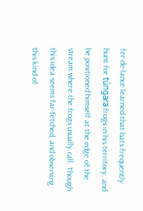fer-de-lance learned that bats frequently hunt for túngara frogs in his territory, and he positioned himself at the edge of the stream where the frogs usually call. Though this idea seems far-fetched, and observing this kind of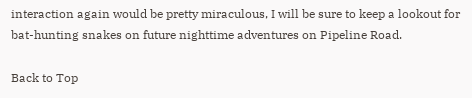interaction again would be pretty miraculous, I will be sure to keep a lookout for bat-hunting snakes on future nighttime adventures on Pipeline Road.

Back to Top